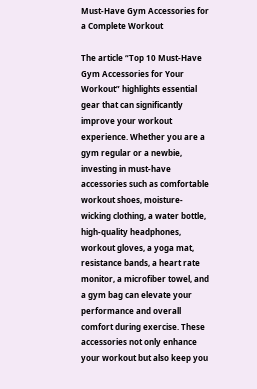Must-Have Gym Accessories for a Complete Workout

The article “Top 10 Must-Have Gym Accessories for Your Workout” highlights essential gear that can significantly improve your workout experience. Whether you are a gym regular or a newbie, investing in must-have accessories such as comfortable workout shoes, moisture-wicking clothing, a water bottle, high-quality headphones, workout gloves, a yoga mat, resistance bands, a heart rate monitor, a microfiber towel, and a gym bag can elevate your performance and overall comfort during exercise. These accessories not only enhance your workout but also keep you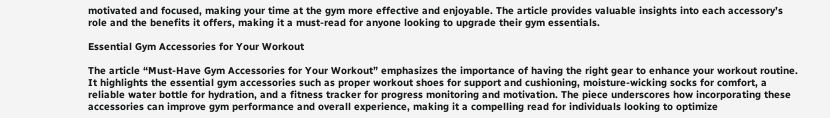motivated and focused, making your time at the gym more effective and enjoyable. The article provides valuable insights into each accessory’s role and the benefits it offers, making it a must-read for anyone looking to upgrade their gym essentials.

Essential Gym Accessories for Your Workout

The article “Must-Have Gym Accessories for Your Workout” emphasizes the importance of having the right gear to enhance your workout routine. It highlights the essential gym accessories such as proper workout shoes for support and cushioning, moisture-wicking socks for comfort, a reliable water bottle for hydration, and a fitness tracker for progress monitoring and motivation. The piece underscores how incorporating these accessories can improve gym performance and overall experience, making it a compelling read for individuals looking to optimize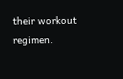their workout regimen.